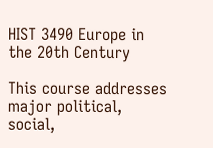HIST 3490 Europe in the 20th Century

This course addresses major political, social,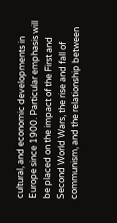cultural, and economic developments in Europe since 1900. Particular emphasis will be placed on the impact of the First and Second World Wars, the rise and fall of communism, and the relationship between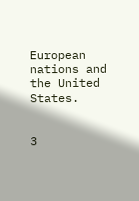European nations and the United States.


3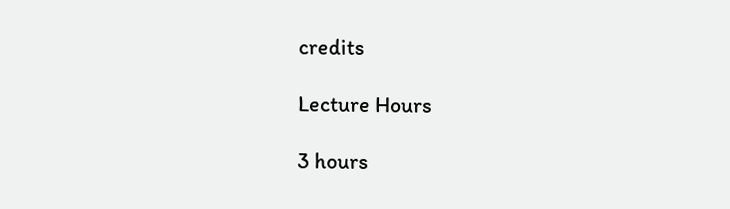credits

Lecture Hours

3 hours